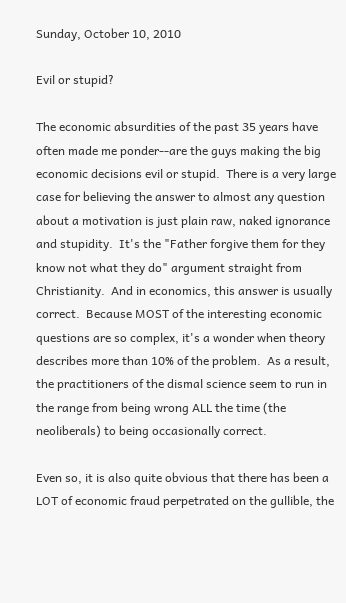Sunday, October 10, 2010

Evil or stupid?

The economic absurdities of the past 35 years have often made me ponder--are the guys making the big economic decisions evil or stupid.  There is a very large case for believing the answer to almost any question about a motivation is just plain raw, naked ignorance and stupidity.  It's the "Father forgive them for they know not what they do" argument straight from Christianity.  And in economics, this answer is usually correct.  Because MOST of the interesting economic questions are so complex, it's a wonder when theory describes more than 10% of the problem.  As a result, the practitioners of the dismal science seem to run in the range from being wrong ALL the time (the neoliberals) to being occasionally correct.

Even so, it is also quite obvious that there has been a LOT of economic fraud perpetrated on the gullible, the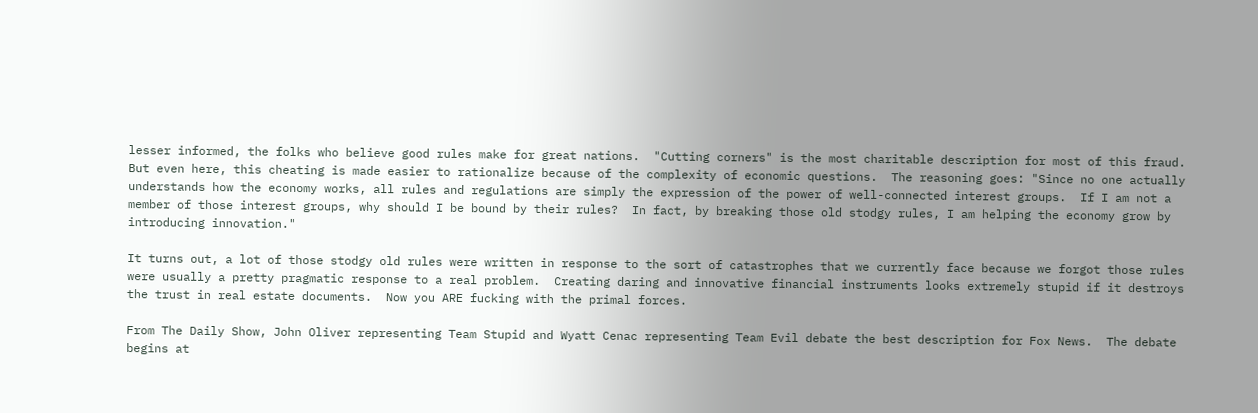lesser informed, the folks who believe good rules make for great nations.  "Cutting corners" is the most charitable description for most of this fraud. But even here, this cheating is made easier to rationalize because of the complexity of economic questions.  The reasoning goes: "Since no one actually understands how the economy works, all rules and regulations are simply the expression of the power of well-connected interest groups.  If I am not a member of those interest groups, why should I be bound by their rules?  In fact, by breaking those old stodgy rules, I am helping the economy grow by introducing innovation."

It turns out, a lot of those stodgy old rules were written in response to the sort of catastrophes that we currently face because we forgot those rules were usually a pretty pragmatic response to a real problem.  Creating daring and innovative financial instruments looks extremely stupid if it destroys the trust in real estate documents.  Now you ARE fucking with the primal forces.

From The Daily Show, John Oliver representing Team Stupid and Wyatt Cenac representing Team Evil debate the best description for Fox News.  The debate begins at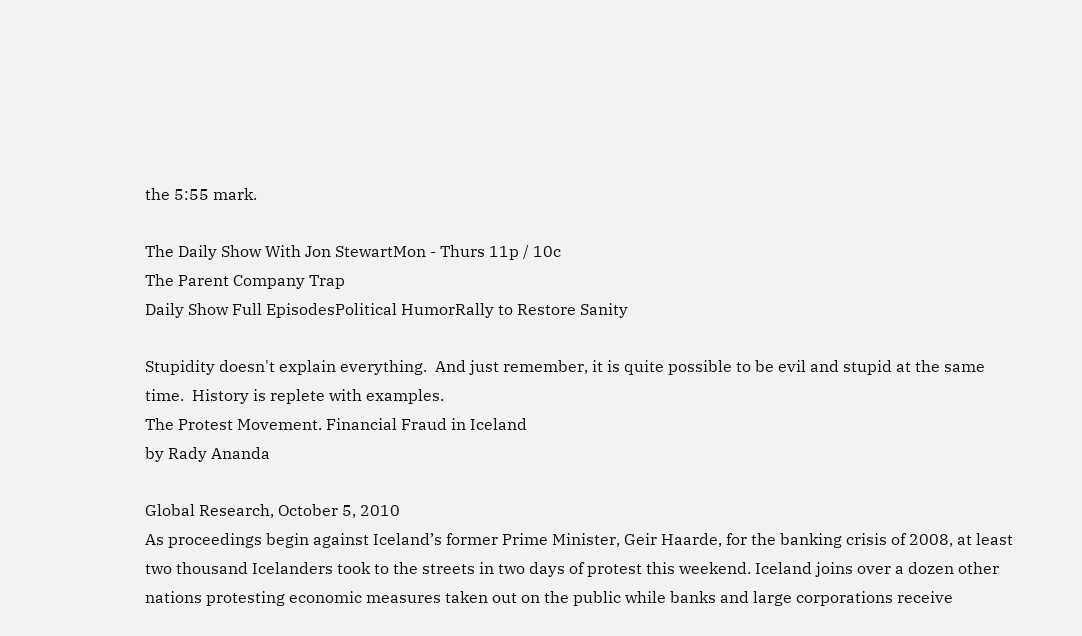the 5:55 mark.

The Daily Show With Jon StewartMon - Thurs 11p / 10c
The Parent Company Trap
Daily Show Full EpisodesPolitical HumorRally to Restore Sanity

Stupidity doesn't explain everything.  And just remember, it is quite possible to be evil and stupid at the same time.  History is replete with examples.
The Protest Movement. Financial Fraud in Iceland
by Rady Ananda

Global Research, October 5, 2010
As proceedings begin against Iceland’s former Prime Minister, Geir Haarde, for the banking crisis of 2008, at least two thousand Icelanders took to the streets in two days of protest this weekend. Iceland joins over a dozen other nations protesting economic measures taken out on the public while banks and large corporations receive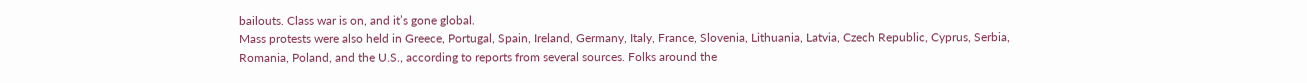bailouts. Class war is on, and it’s gone global.
Mass protests were also held in Greece, Portugal, Spain, Ireland, Germany, Italy, France, Slovenia, Lithuania, Latvia, Czech Republic, Cyprus, Serbia, Romania, Poland, and the U.S., according to reports from several sources. Folks around the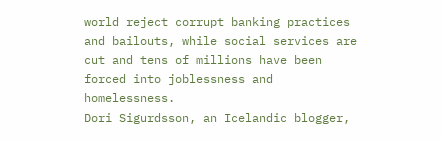world reject corrupt banking practices and bailouts, while social services are cut and tens of millions have been forced into joblessness and homelessness.
Dori Sigurdsson, an Icelandic blogger,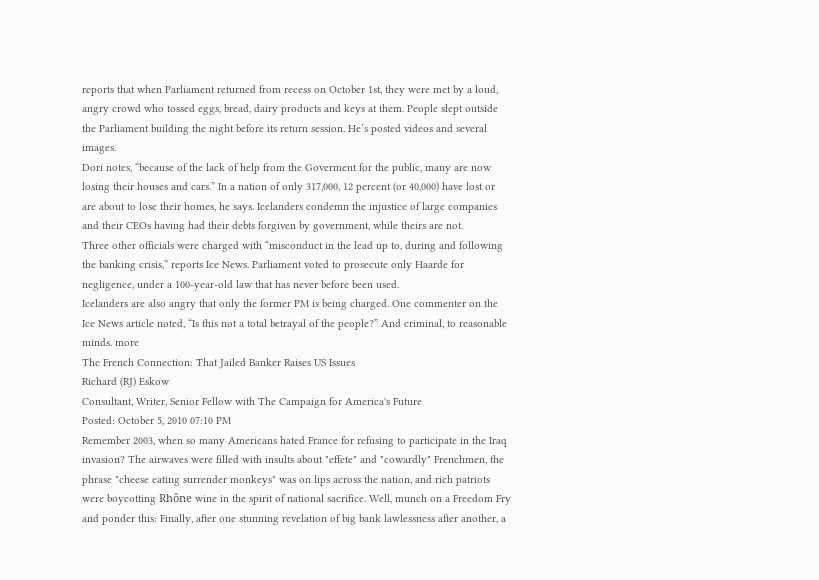reports that when Parliament returned from recess on October 1st, they were met by a loud, angry crowd who tossed eggs, bread, dairy products and keys at them. People slept outside the Parliament building the night before its return session. He’s posted videos and several images.
Dori notes, “because of the lack of help from the Goverment for the public, many are now losing their houses and cars.” In a nation of only 317,000, 12 percent (or 40,000) have lost or are about to lose their homes, he says. Icelanders condemn the injustice of large companies and their CEOs having had their debts forgiven by government, while theirs are not.
Three other officials were charged with “misconduct in the lead up to, during and following the banking crisis,” reports Ice News. Parliament voted to prosecute only Haarde for negligence, under a 100-year-old law that has never before been used.
Icelanders are also angry that only the former PM is being charged. One commenter on the Ice News article noted, “Is this not a total betrayal of the people?” And criminal, to reasonable minds. more
The French Connection: That Jailed Banker Raises US Issues
Richard (RJ) Eskow
Consultant, Writer, Senior Fellow with The Campaign for America's Future
Posted: October 5, 2010 07:10 PM
Remember 2003, when so many Americans hated France for refusing to participate in the Iraq invasion? The airwaves were filled with insults about "effete" and "cowardly" Frenchmen, the phrase "cheese eating surrender monkeys" was on lips across the nation, and rich patriots were boycotting Rhône wine in the spirit of national sacrifice. Well, munch on a Freedom Fry and ponder this: Finally, after one stunning revelation of big bank lawlessness after another, a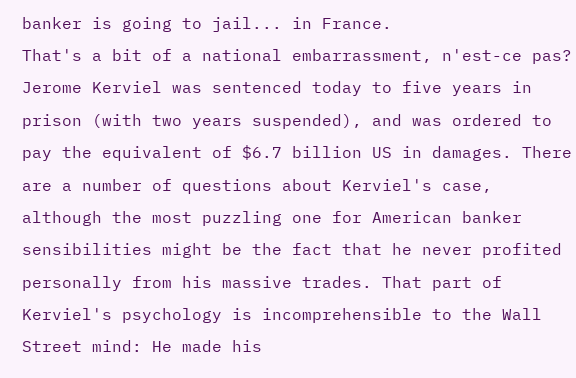banker is going to jail... in France.
That's a bit of a national embarrassment, n'est-ce pas?
Jerome Kerviel was sentenced today to five years in prison (with two years suspended), and was ordered to pay the equivalent of $6.7 billion US in damages. There are a number of questions about Kerviel's case, although the most puzzling one for American banker sensibilities might be the fact that he never profited personally from his massive trades. That part of Kerviel's psychology is incomprehensible to the Wall Street mind: He made his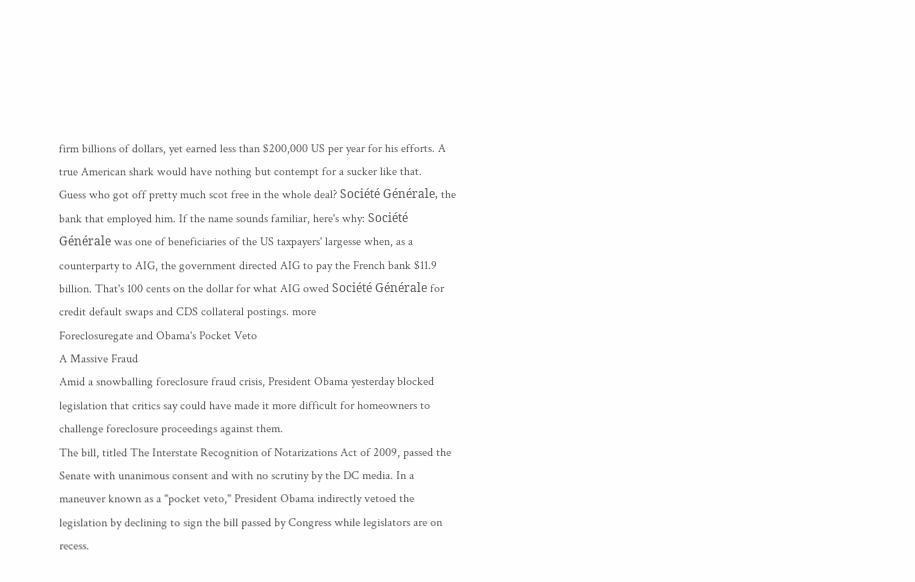firm billions of dollars, yet earned less than $200,000 US per year for his efforts. A true American shark would have nothing but contempt for a sucker like that.
Guess who got off pretty much scot free in the whole deal? Société Générale, the bank that employed him. If the name sounds familiar, here's why: Société Générale was one of beneficiaries of the US taxpayers' largesse when, as a counterparty to AIG, the government directed AIG to pay the French bank $11.9 billion. That's 100 cents on the dollar for what AIG owed Société Générale for credit default swaps and CDS collateral postings. more
Foreclosuregate and Obama's Pocket Veto
A Massive Fraud
Amid a snowballing foreclosure fraud crisis, President Obama yesterday blocked legislation that critics say could have made it more difficult for homeowners to challenge foreclosure proceedings against them.
The bill, titled The Interstate Recognition of Notarizations Act of 2009, passed the Senate with unanimous consent and with no scrutiny by the DC media. In a maneuver known as a "pocket veto," President Obama indirectly vetoed the legislation by declining to sign the bill passed by Congress while legislators are on recess.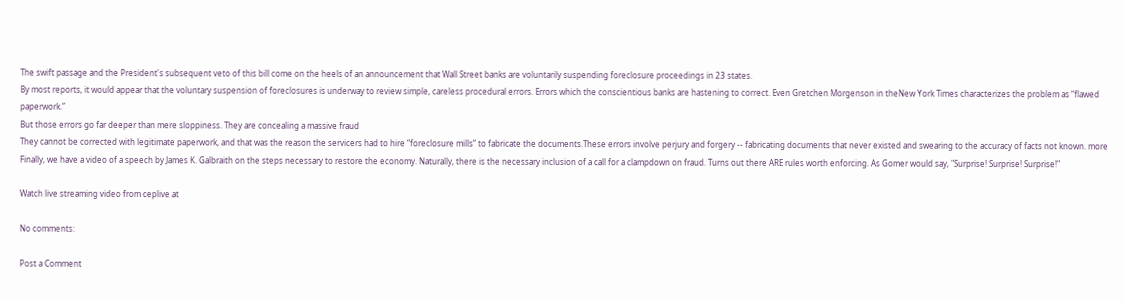The swift passage and the President's subsequent veto of this bill come on the heels of an announcement that Wall Street banks are voluntarily suspending foreclosure proceedings in 23 states.
By most reports, it would appear that the voluntary suspension of foreclosures is underway to review simple, careless procedural errors. Errors which the conscientious banks are hastening to correct. Even Gretchen Morgenson in theNew York Times characterizes the problem as “flawed paperwork.”
But those errors go far deeper than mere sloppiness. They are concealing a massive fraud
They cannot be corrected with legitimate paperwork, and that was the reason the servicers had to hire “foreclosure mills” to fabricate the documents.These errors involve perjury and forgery -- fabricating documents that never existed and swearing to the accuracy of facts not known. more
Finally, we have a video of a speech by James K. Galbraith on the steps necessary to restore the economy. Naturally, there is the necessary inclusion of a call for a clampdown on fraud. Turns out there ARE rules worth enforcing. As Gomer would say, "Surprise! Surprise! Surprise!"

Watch live streaming video from ceplive at

No comments:

Post a Comment